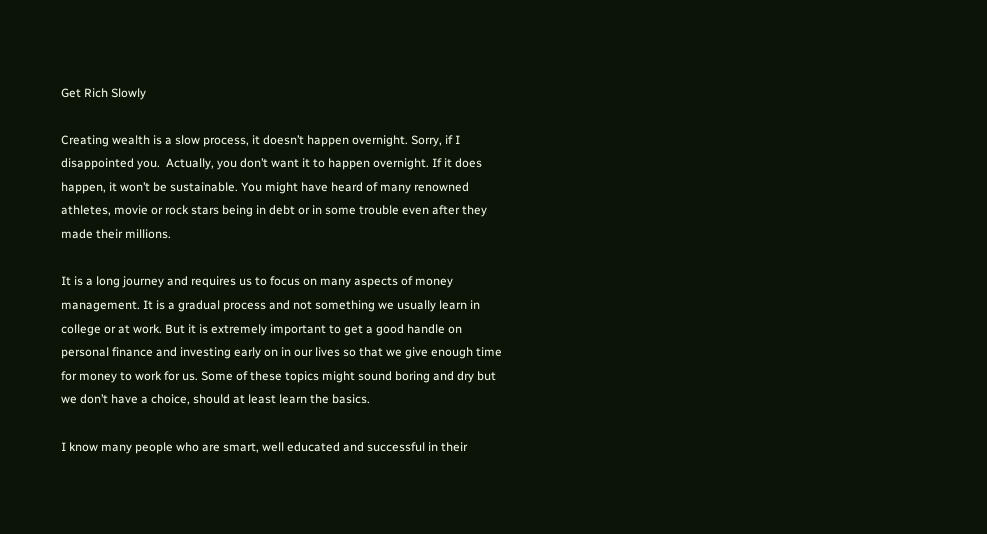Get Rich Slowly

Creating wealth is a slow process, it doesn’t happen overnight. Sorry, if I disappointed you.  Actually, you don’t want it to happen overnight. If it does happen, it won’t be sustainable. You might have heard of many renowned athletes, movie or rock stars being in debt or in some trouble even after they made their millions.

It is a long journey and requires us to focus on many aspects of money management. It is a gradual process and not something we usually learn in college or at work. But it is extremely important to get a good handle on personal finance and investing early on in our lives so that we give enough time for money to work for us. Some of these topics might sound boring and dry but we don’t have a choice, should at least learn the basics.

I know many people who are smart, well educated and successful in their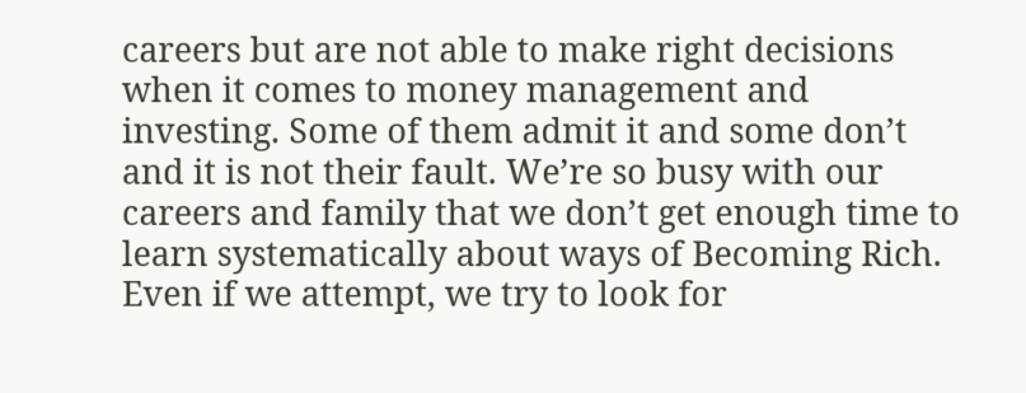careers but are not able to make right decisions when it comes to money management and investing. Some of them admit it and some don’t and it is not their fault. We’re so busy with our careers and family that we don’t get enough time to learn systematically about ways of Becoming Rich. Even if we attempt, we try to look for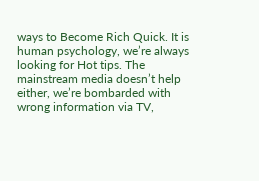ways to Become Rich Quick. It is human psychology, we’re always looking for Hot tips. The mainstream media doesn’t help either, we’re bombarded with wrong information via TV,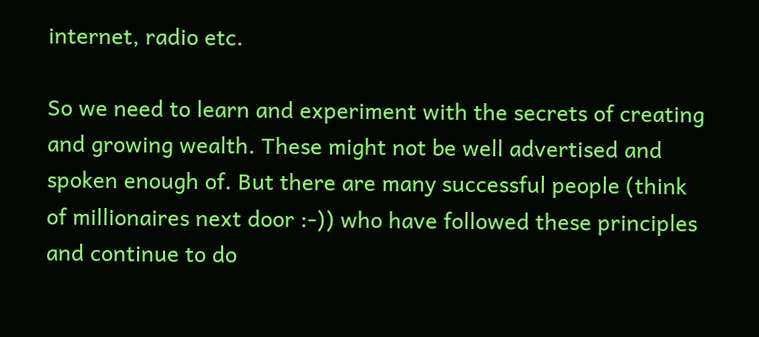internet, radio etc.

So we need to learn and experiment with the secrets of creating and growing wealth. These might not be well advertised and spoken enough of. But there are many successful people (think of millionaires next door :-)) who have followed these principles and continue to do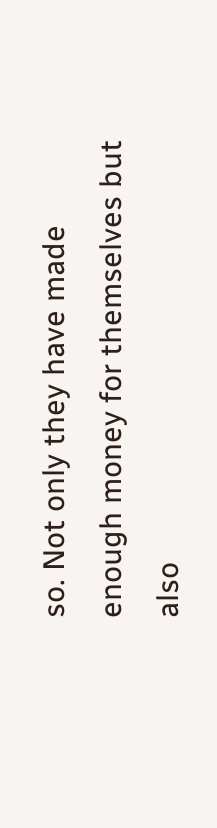so. Not only they have made enough money for themselves but also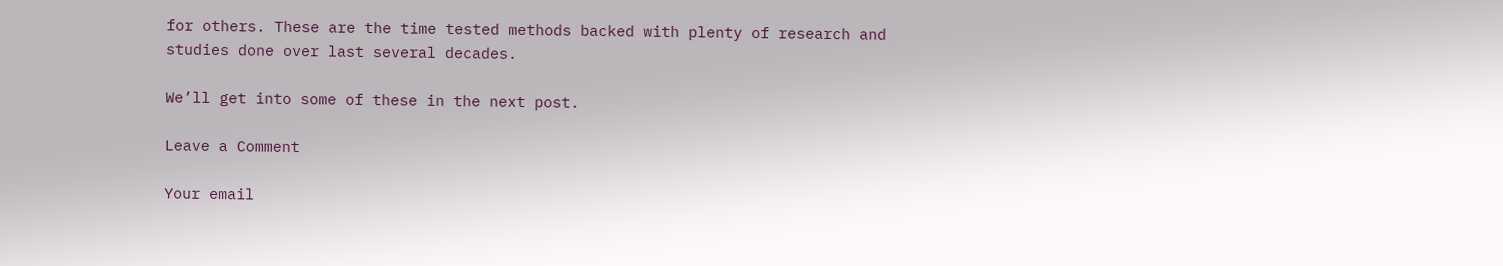for others. These are the time tested methods backed with plenty of research and studies done over last several decades.

We’ll get into some of these in the next post.

Leave a Comment

Your email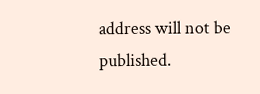address will not be published.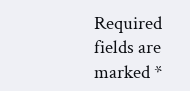Required fields are marked *